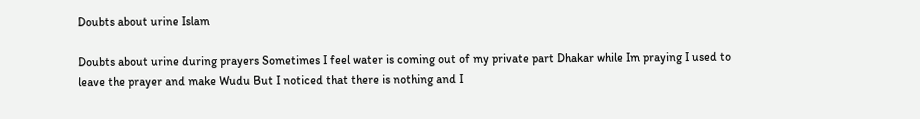Doubts about urine Islam

Doubts about urine during prayers Sometimes I feel water is coming out of my private part Dhakar while Im praying I used to leave the prayer and make Wudu But I noticed that there is nothing and I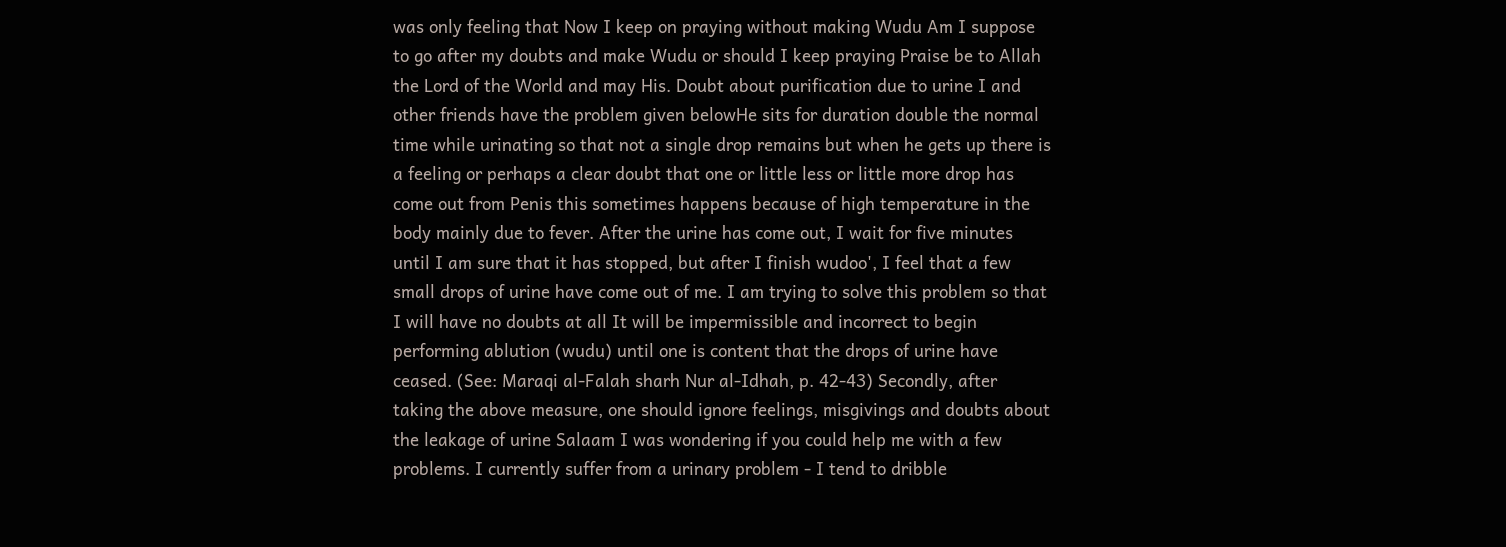was only feeling that Now I keep on praying without making Wudu Am I suppose to go after my doubts and make Wudu or should I keep praying Praise be to Allah the Lord of the World and may His. Doubt about purification due to urine I and other friends have the problem given belowHe sits for duration double the normal time while urinating so that not a single drop remains but when he gets up there is a feeling or perhaps a clear doubt that one or little less or little more drop has come out from Penis this sometimes happens because of high temperature in the body mainly due to fever. After the urine has come out, I wait for five minutes until I am sure that it has stopped, but after I finish wudoo', I feel that a few small drops of urine have come out of me. I am trying to solve this problem so that I will have no doubts at all It will be impermissible and incorrect to begin performing ablution (wudu) until one is content that the drops of urine have ceased. (See: Maraqi al-Falah sharh Nur al-Idhah, p. 42-43) Secondly, after taking the above measure, one should ignore feelings, misgivings and doubts about the leakage of urine Salaam I was wondering if you could help me with a few problems. I currently suffer from a urinary problem - I tend to dribble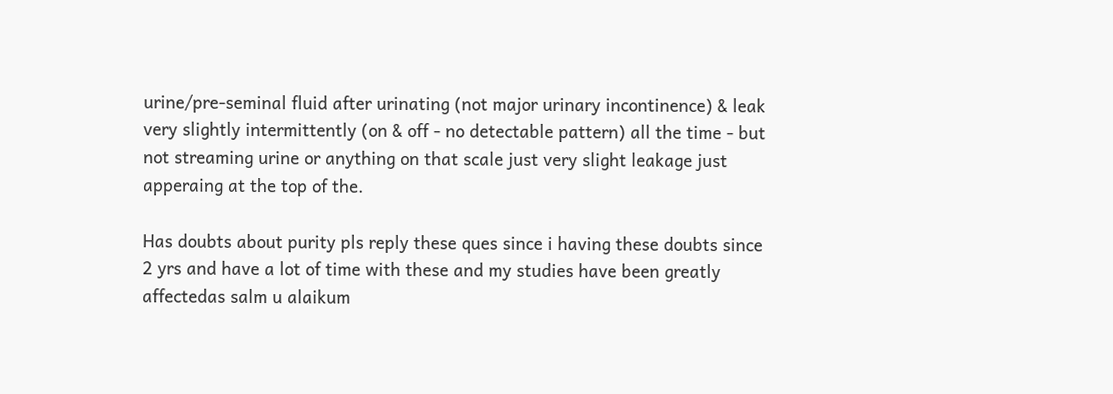urine/pre-seminal fluid after urinating (not major urinary incontinence) & leak very slightly intermittently (on & off - no detectable pattern) all the time - but not streaming urine or anything on that scale just very slight leakage just apperaing at the top of the.

Has doubts about purity pls reply these ques since i having these doubts since 2 yrs and have a lot of time with these and my studies have been greatly affectedas salm u alaikum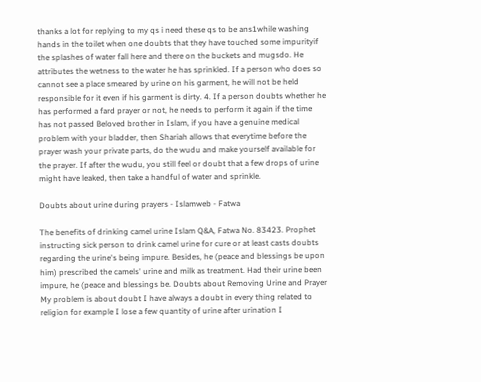thanks a lot for replying to my qs i need these qs to be ans1while washing hands in the toilet when one doubts that they have touched some impurityif the splashes of water fall here and there on the buckets and mugsdo. He attributes the wetness to the water he has sprinkled. If a person who does so cannot see a place smeared by urine on his garment, he will not be held responsible for it even if his garment is dirty. 4. If a person doubts whether he has performed a fard prayer or not, he needs to perform it again if the time has not passed Beloved brother in Islam, if you have a genuine medical problem with your bladder, then Shariah allows that everytime before the prayer wash your private parts, do the wudu and make yourself available for the prayer. If after the wudu, you still feel or doubt that a few drops of urine might have leaked, then take a handful of water and sprinkle.

Doubts about urine during prayers - Islamweb - Fatwa

The benefits of drinking camel urine Islam Q&A, Fatwa No. 83423. Prophet instructing sick person to drink camel urine for cure or at least casts doubts regarding the urine's being impure. Besides, he (peace and blessings be upon him) prescribed the camels' urine and milk as treatment. Had their urine been impure, he (peace and blessings be. Doubts about Removing Urine and Prayer My problem is about doubt I have always a doubt in every thing related to religion for example I lose a few quantity of urine after urination I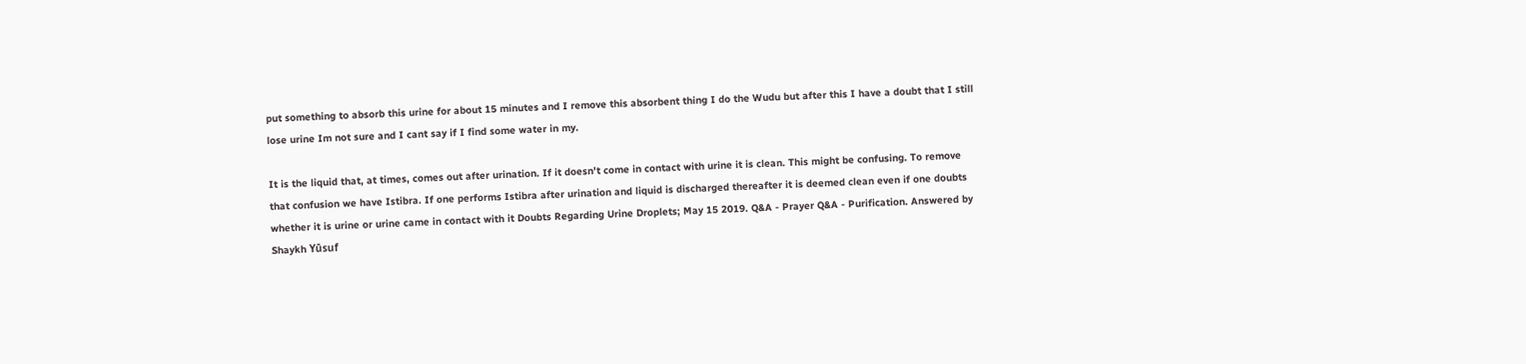put something to absorb this urine for about 15 minutes and I remove this absorbent thing I do the Wudu but after this I have a doubt that I still lose urine Im not sure and I cant say if I find some water in my.

It is the liquid that, at times, comes out after urination. If it doesn't come in contact with urine it is clean. This might be confusing. To remove that confusion we have Istibra. If one performs Istibra after urination and liquid is discharged thereafter it is deemed clean even if one doubts whether it is urine or urine came in contact with it Doubts Regarding Urine Droplets; May 15 2019. Q&A - Prayer Q&A - Purification. Answered by Shaykh Yūsuf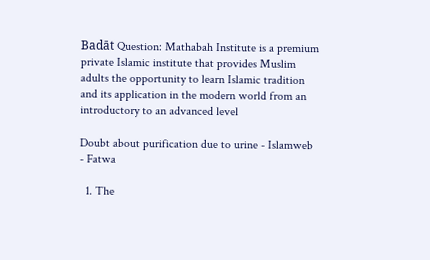Badāt Question: Mathabah Institute is a premium private Islamic institute that provides Muslim adults the opportunity to learn Islamic tradition and its application in the modern world from an introductory to an advanced level

Doubt about purification due to urine - Islamweb - Fatwa

  1. The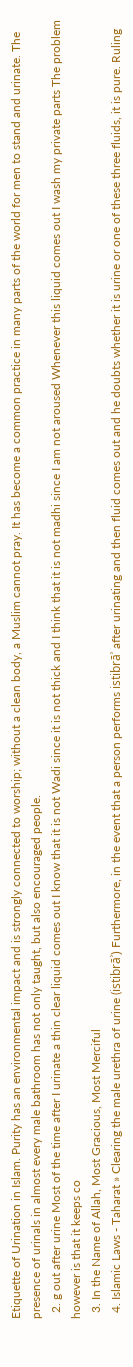Etiquette of Urination in Islam. Purity has an environmental impact and is strongly connected to worship; without a clean body, a Muslim cannot pray. It has become a common practice in many parts of the world for men to stand and urinate. The presence of urinals in almost every male bathroom has not only taught, but also encouraged people.
  2. g out after urine Most of the time after I urinate a thin clear liquid comes out I know that it is not Wadi since it is not thick and I think that it is not madhi since I am not aroused Whenever this liquid comes out I wash my private parts The problem however is that it keeps co
  3. In the Name of Allah, Most Gracious, Most Merciful
  4. Islamic Laws - Taharat » Clearing the male urethra of urine (istibrāʾ) Furthermore, in the event that a person performs istibrāʾ after urinating and then fluid comes out and he doubts whether it is urine or one of these three fluids, it is pure. Ruling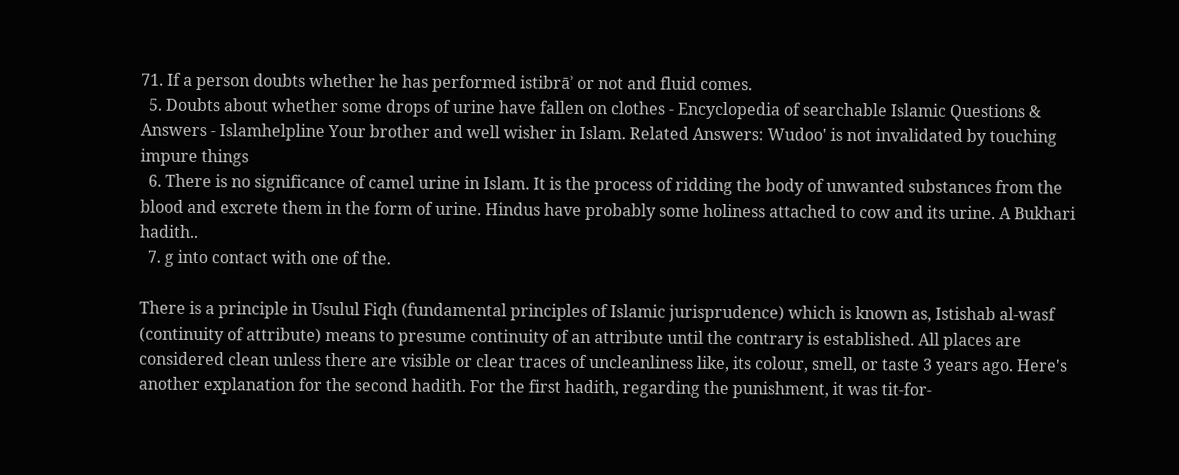71. If a person doubts whether he has performed istibrāʾ or not and fluid comes.
  5. Doubts about whether some drops of urine have fallen on clothes - Encyclopedia of searchable Islamic Questions & Answers - Islamhelpline Your brother and well wisher in Islam. Related Answers: Wudoo' is not invalidated by touching impure things
  6. There is no significance of camel urine in Islam. It is the process of ridding the body of unwanted substances from the blood and excrete them in the form of urine. Hindus have probably some holiness attached to cow and its urine. A Bukhari hadith..
  7. g into contact with one of the.

There is a principle in Usulul Fiqh (fundamental principles of Islamic jurisprudence) which is known as, Istishab al-wasf (continuity of attribute) means to presume continuity of an attribute until the contrary is established. All places are considered clean unless there are visible or clear traces of uncleanliness like, its colour, smell, or taste 3 years ago. Here's another explanation for the second hadith. For the first hadith, regarding the punishment, it was tit-for-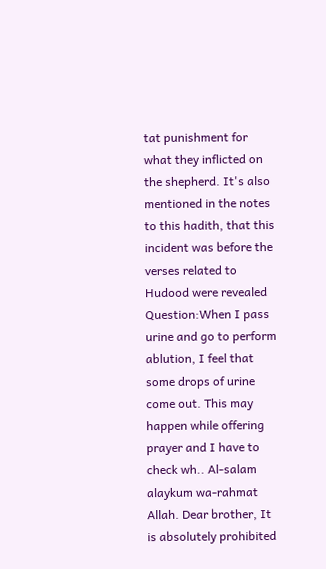tat punishment for what they inflicted on the shepherd. It's also mentioned in the notes to this hadith, that this incident was before the verses related to Hudood were revealed Question:When I pass urine and go to perform ablution, I feel that some drops of urine come out. This may happen while offering prayer and I have to check wh.. Al-salam alaykum wa-rahmat Allah. Dear brother, It is absolutely prohibited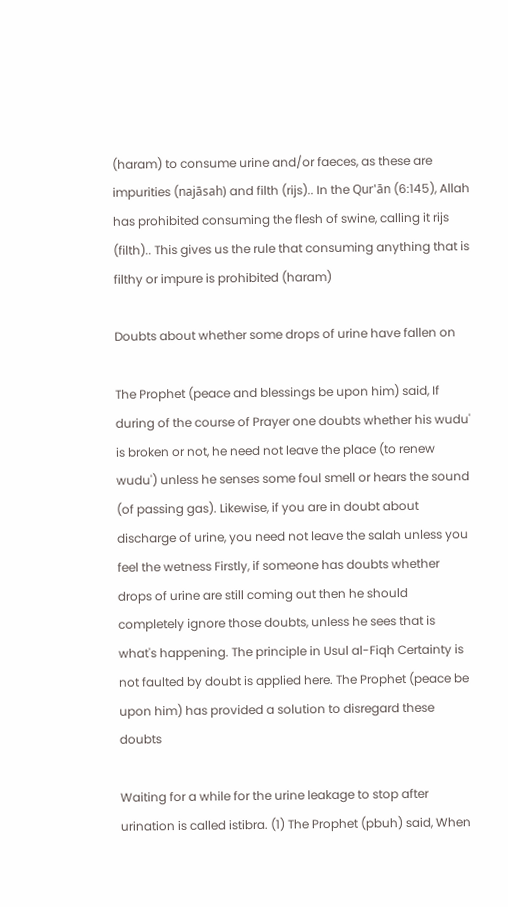(haram) to consume urine and/or faeces, as these are impurities (najāsah) and filth (rijs).. In the Qur'ān (6:145), Allah has prohibited consuming the flesh of swine, calling it rijs (filth).. This gives us the rule that consuming anything that is filthy or impure is prohibited (haram)

Doubts about whether some drops of urine have fallen on

The Prophet (peace and blessings be upon him) said, If during of the course of Prayer one doubts whether his wudu' is broken or not, he need not leave the place (to renew wudu') unless he senses some foul smell or hears the sound (of passing gas). Likewise, if you are in doubt about discharge of urine, you need not leave the salah unless you feel the wetness Firstly, if someone has doubts whether drops of urine are still coming out then he should completely ignore those doubts, unless he sees that is what's happening. The principle in Usul al-Fiqh Certainty is not faulted by doubt is applied here. The Prophet (peace be upon him) has provided a solution to disregard these doubts

Waiting for a while for the urine leakage to stop after urination is called istibra. (1) The Prophet (pbuh) said, When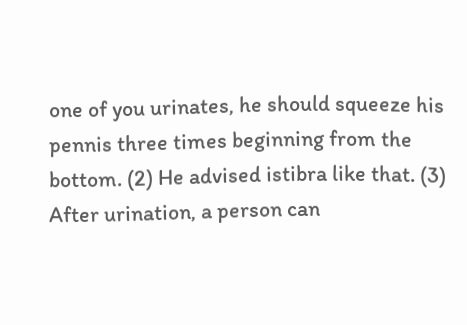one of you urinates, he should squeeze his pennis three times beginning from the bottom. (2) He advised istibra like that. (3) After urination, a person can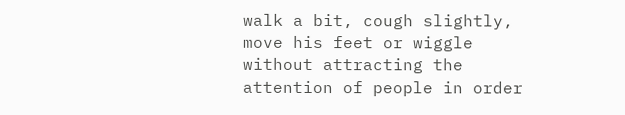walk a bit, cough slightly, move his feet or wiggle without attracting the attention of people in order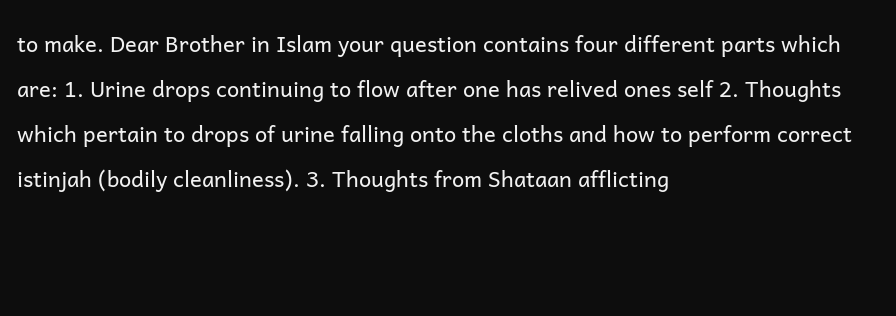to make. Dear Brother in Islam your question contains four different parts which are: 1. Urine drops continuing to flow after one has relived ones self 2. Thoughts which pertain to drops of urine falling onto the cloths and how to perform correct istinjah (bodily cleanliness). 3. Thoughts from Shataan afflicting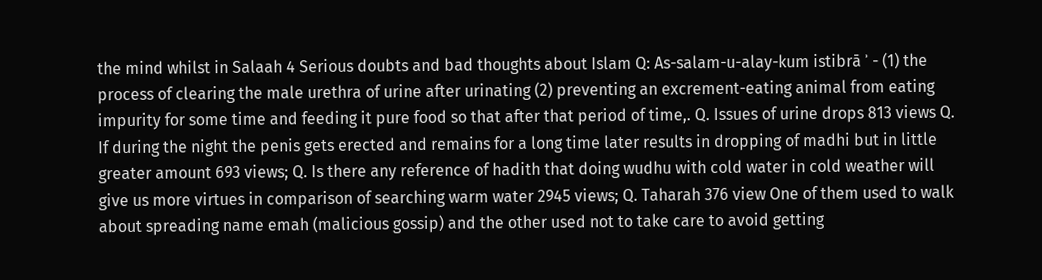the mind whilst in Salaah 4 Serious doubts and bad thoughts about Islam Q: As-salam-u-alay-kum istibrā ʾ - (1) the process of clearing the male urethra of urine after urinating (2) preventing an excrement-eating animal from eating impurity for some time and feeding it pure food so that after that period of time,. Q. Issues of urine drops 813 views Q. If during the night the penis gets erected and remains for a long time later results in dropping of madhi but in little greater amount 693 views; Q. Is there any reference of hadith that doing wudhu with cold water in cold weather will give us more virtues in comparison of searching warm water 2945 views; Q. Taharah 376 view One of them used to walk about spreading name emah (malicious gossip) and the other used not to take care to avoid getting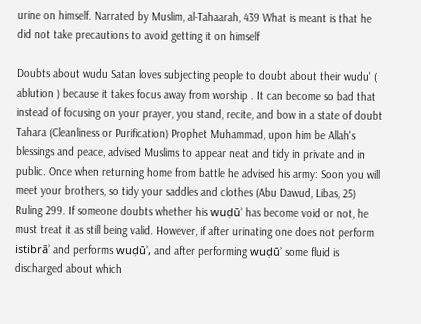urine on himself. Narrated by Muslim, al-Tahaarah, 439 What is meant is that he did not take precautions to avoid getting it on himself

Doubts about wudu Satan loves subjecting people to doubt about their wudu' ( ablution ) because it takes focus away from worship . It can become so bad that instead of focusing on your prayer, you stand, recite, and bow in a state of doubt Tahara (Cleanliness or Purification) Prophet Muhammad, upon him be Allah's blessings and peace, advised Muslims to appear neat and tidy in private and in public. Once when returning home from battle he advised his army: Soon you will meet your brothers, so tidy your saddles and clothes (Abu Dawud, Libas, 25) Ruling 299. If someone doubts whether his wuḍūʾ has become void or not, he must treat it as still being valid. However, if after urinating one does not perform istibrāʾ and performs wuḍūʾ, and after performing wuḍūʾ some fluid is discharged about which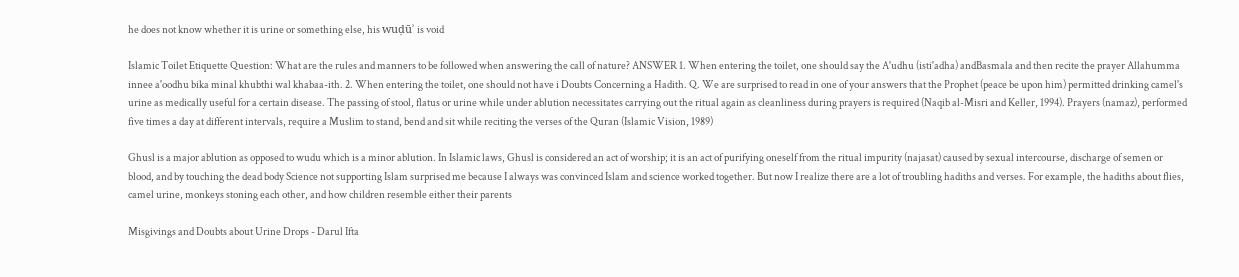he does not know whether it is urine or something else, his wuḍūʾ is void

Islamic Toilet Etiquette Question: What are the rules and manners to be followed when answering the call of nature? ANSWER 1. When entering the toilet, one should say the A'udhu (isti'adha) andBasmala and then recite the prayer Allahumma innee a'oodhu bika minal khubthi wal khabaa-ith. 2. When entering the toilet, one should not have i Doubts Concerning a Hadith. Q. We are surprised to read in one of your answers that the Prophet (peace be upon him) permitted drinking camel's urine as medically useful for a certain disease. The passing of stool, flatus or urine while under ablution necessitates carrying out the ritual again as cleanliness during prayers is required (Naqib al-Misri and Keller, 1994). Prayers (namaz), performed five times a day at different intervals, require a Muslim to stand, bend and sit while reciting the verses of the Quran (Islamic Vision, 1989)

Ghusl is a major ablution as opposed to wudu which is a minor ablution. In Islamic laws, Ghusl is considered an act of worship; it is an act of purifying oneself from the ritual impurity (najasat) caused by sexual intercourse, discharge of semen or blood, and by touching the dead body Science not supporting Islam surprised me because I always was convinced Islam and science worked together. But now I realize there are a lot of troubling hadiths and verses. For example, the hadiths about flies, camel urine, monkeys stoning each other, and how children resemble either their parents

Misgivings and Doubts about Urine Drops - Darul Ifta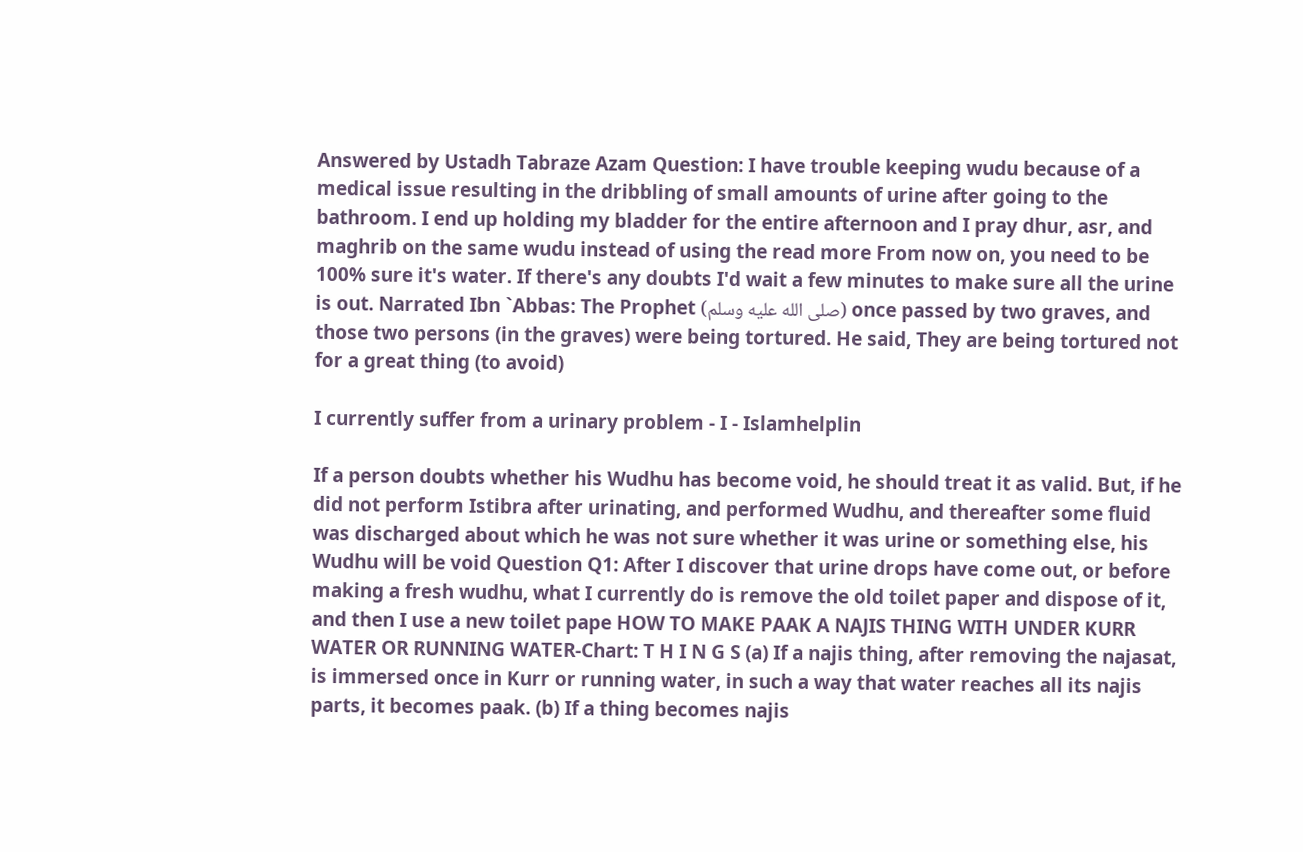Answered by Ustadh Tabraze Azam Question: I have trouble keeping wudu because of a medical issue resulting in the dribbling of small amounts of urine after going to the bathroom. I end up holding my bladder for the entire afternoon and I pray dhur, asr, and maghrib on the same wudu instead of using the read more From now on, you need to be 100% sure it's water. If there's any doubts I'd wait a few minutes to make sure all the urine is out. Narrated Ibn `Abbas: The Prophet (صلى الله عليه وسلم) once passed by two graves, and those two persons (in the graves) were being tortured. He said, They are being tortured not for a great thing (to avoid)

I currently suffer from a urinary problem - I - Islamhelplin

If a person doubts whether his Wudhu has become void, he should treat it as valid. But, if he did not perform Istibra after urinating, and performed Wudhu, and thereafter some fluid was discharged about which he was not sure whether it was urine or something else, his Wudhu will be void Question Q1: After I discover that urine drops have come out, or before making a fresh wudhu, what I currently do is remove the old toilet paper and dispose of it, and then I use a new toilet pape HOW TO MAKE PAAK A NAJIS THING WITH UNDER KURR WATER OR RUNNING WATER-Chart: T H I N G S (a) If a najis thing, after removing the najasat, is immersed once in Kurr or running water, in such a way that water reaches all its najis parts, it becomes paak. (b) If a thing becomes najis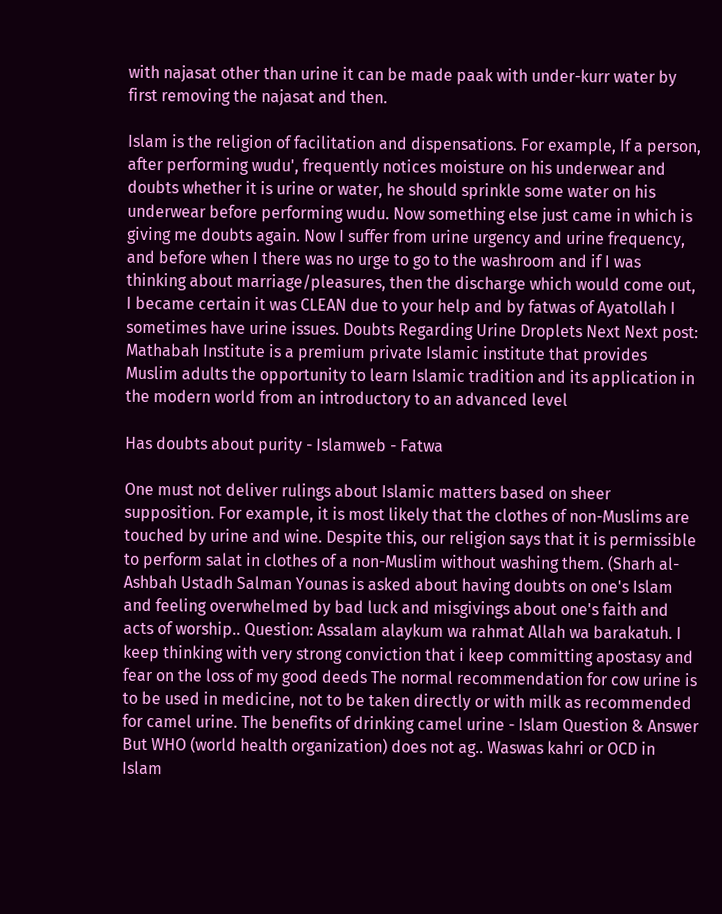with najasat other than urine it can be made paak with under-kurr water by first removing the najasat and then.

Islam is the religion of facilitation and dispensations. For example, If a person, after performing wudu', frequently notices moisture on his underwear and doubts whether it is urine or water, he should sprinkle some water on his underwear before performing wudu. Now something else just came in which is giving me doubts again. Now I suffer from urine urgency and urine frequency, and before when I there was no urge to go to the washroom and if I was thinking about marriage/pleasures, then the discharge which would come out, I became certain it was CLEAN due to your help and by fatwas of Ayatollah I sometimes have urine issues. Doubts Regarding Urine Droplets Next Next post: Mathabah Institute is a premium private Islamic institute that provides Muslim adults the opportunity to learn Islamic tradition and its application in the modern world from an introductory to an advanced level

Has doubts about purity - Islamweb - Fatwa

One must not deliver rulings about Islamic matters based on sheer supposition. For example, it is most likely that the clothes of non-Muslims are touched by urine and wine. Despite this, our religion says that it is permissible to perform salat in clothes of a non-Muslim without washing them. (Sharh al-Ashbah Ustadh Salman Younas is asked about having doubts on one's Islam and feeling overwhelmed by bad luck and misgivings about one's faith and acts of worship.. Question: Assalam alaykum wa rahmat Allah wa barakatuh. I keep thinking with very strong conviction that i keep committing apostasy and fear on the loss of my good deeds The normal recommendation for cow urine is to be used in medicine, not to be taken directly or with milk as recommended for camel urine. The benefits of drinking camel urine - Islam Question & Answer But WHO (world health organization) does not ag.. Waswas kahri or OCD in Islam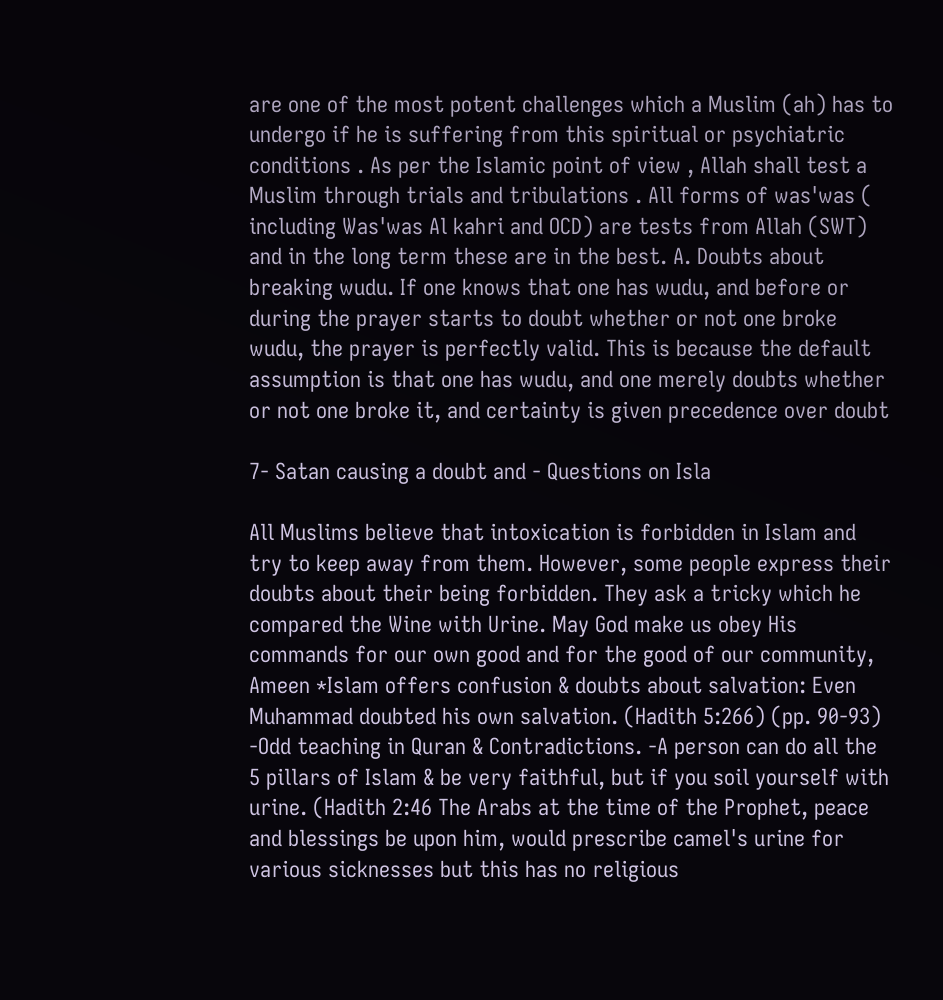are one of the most potent challenges which a Muslim (ah) has to undergo if he is suffering from this spiritual or psychiatric conditions . As per the Islamic point of view , Allah shall test a Muslim through trials and tribulations . All forms of was'was ( including Was'was Al kahri and OCD) are tests from Allah (SWT) and in the long term these are in the best. A. Doubts about breaking wudu. If one knows that one has wudu, and before or during the prayer starts to doubt whether or not one broke wudu, the prayer is perfectly valid. This is because the default assumption is that one has wudu, and one merely doubts whether or not one broke it, and certainty is given precedence over doubt

7- Satan causing a doubt and - Questions on Isla

All Muslims believe that intoxication is forbidden in Islam and try to keep away from them. However, some people express their doubts about their being forbidden. They ask a tricky which he compared the Wine with Urine. May God make us obey His commands for our own good and for the good of our community, Ameen *Islam offers confusion & doubts about salvation: Even Muhammad doubted his own salvation. (Hadith 5:266) (pp. 90-93) -Odd teaching in Quran & Contradictions. -A person can do all the 5 pillars of Islam & be very faithful, but if you soil yourself with urine. (Hadith 2:46 The Arabs at the time of the Prophet, peace and blessings be upon him, would prescribe camel's urine for various sicknesses but this has no religious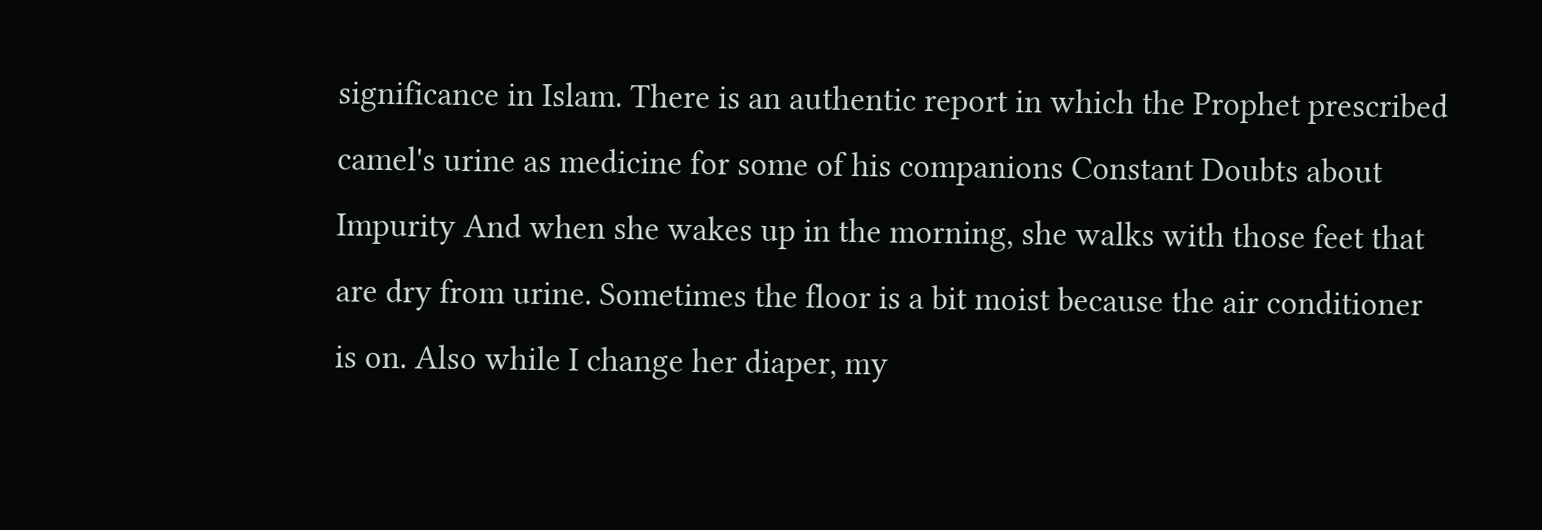significance in Islam. There is an authentic report in which the Prophet prescribed camel's urine as medicine for some of his companions Constant Doubts about Impurity And when she wakes up in the morning, she walks with those feet that are dry from urine. Sometimes the floor is a bit moist because the air conditioner is on. Also while I change her diaper, my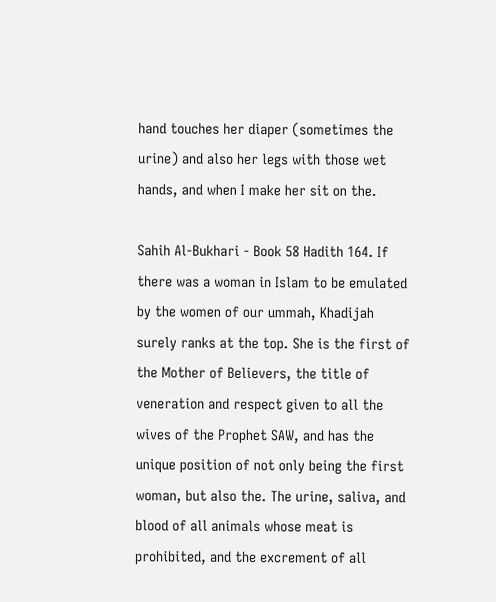hand touches her diaper (sometimes the urine) and also her legs with those wet hands, and when I make her sit on the.

Sahih Al-Bukhari - Book 58 Hadith 164. If there was a woman in Islam to be emulated by the women of our ummah, Khadijah surely ranks at the top. She is the first of the Mother of Believers, the title of veneration and respect given to all the wives of the Prophet SAW, and has the unique position of not only being the first woman, but also the. The urine, saliva, and blood of all animals whose meat is prohibited, and the excrement of all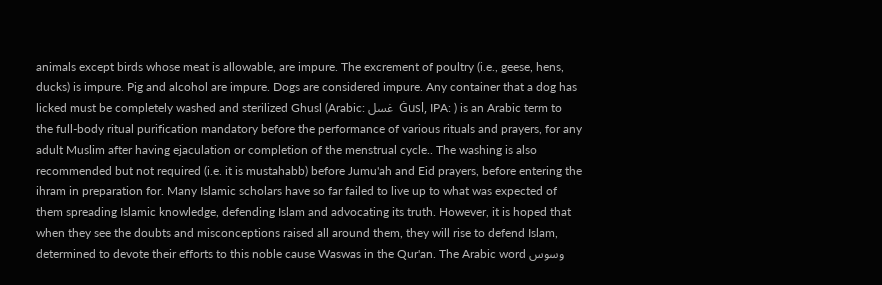animals except birds whose meat is allowable, are impure. The excrement of poultry (i.e., geese, hens, ducks) is impure. Pig and alcohol are impure. Dogs are considered impure. Any container that a dog has licked must be completely washed and sterilized Ghusl (Arabic: غسل  Ġusl, IPA: ) is an Arabic term to the full-body ritual purification mandatory before the performance of various rituals and prayers, for any adult Muslim after having ejaculation or completion of the menstrual cycle.. The washing is also recommended but not required (i.e. it is mustahabb) before Jumu'ah and Eid prayers, before entering the ihram in preparation for. Many Islamic scholars have so far failed to live up to what was expected of them spreading Islamic knowledge, defending Islam and advocating its truth. However, it is hoped that when they see the doubts and misconceptions raised all around them, they will rise to defend Islam, determined to devote their efforts to this noble cause Waswas in the Qur'an. The Arabic word وسوس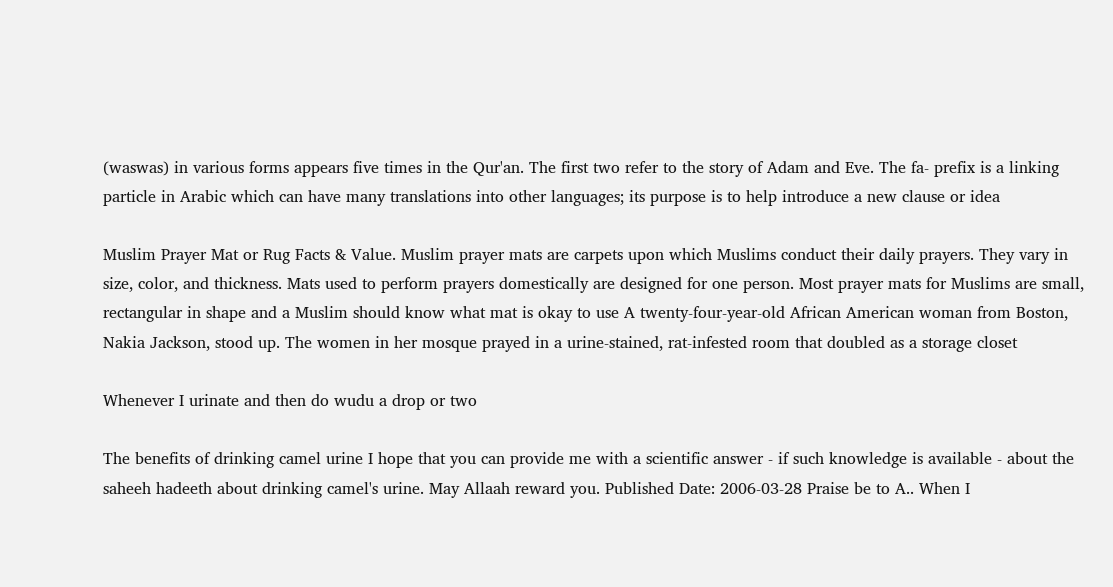(waswas) in various forms appears five times in the Qur'an. The first two refer to the story of Adam and Eve. The fa- prefix is a linking particle in Arabic which can have many translations into other languages; its purpose is to help introduce a new clause or idea

Muslim Prayer Mat or Rug Facts & Value. Muslim prayer mats are carpets upon which Muslims conduct their daily prayers. They vary in size, color, and thickness. Mats used to perform prayers domestically are designed for one person. Most prayer mats for Muslims are small, rectangular in shape and a Muslim should know what mat is okay to use A twenty-four-year-old African American woman from Boston, Nakia Jackson, stood up. The women in her mosque prayed in a urine-stained, rat-infested room that doubled as a storage closet

Whenever I urinate and then do wudu a drop or two

The benefits of drinking camel urine I hope that you can provide me with a scientific answer - if such knowledge is available - about the saheeh hadeeth about drinking camel's urine. May Allaah reward you. Published Date: 2006-03-28 Praise be to A.. When I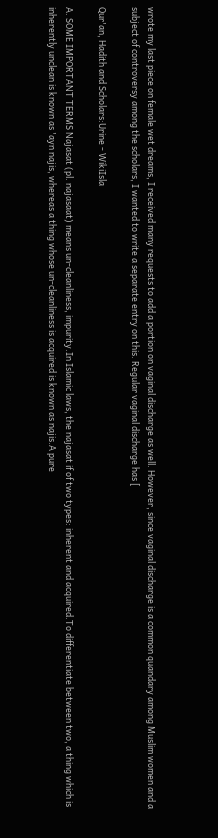wrote my last piece on female wet dreams, I received many requests to add a portion on vaginal discharge as well. However, since vaginal discharge is a common quandary among Muslim women and a subject of controversy among the scholars, I wanted to write a separate entry on this. Regular vaginal discharge has [

Qur'an, Hadith and Scholars:Urine - WikiIsla

A. SOME IMPORTANT TERMS Najasat (pl. najasaat) means un-cleanliness, impurity.In Islamic laws, the najasat if of two types: inherent and acquired.To differentiate between two, a thing which is inherently unclean is known as 'ayn najis, whereas a thing whose un-cleanliness is acquired is known as najis.A pure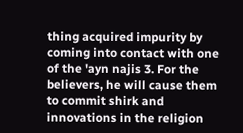thing acquired impurity by coming into contact with one of the 'ayn najis 3. For the believers, he will cause them to commit shirk and innovations in the religion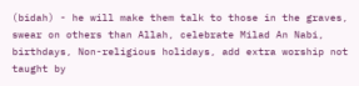(bidah) - he will make them talk to those in the graves, swear on others than Allah, celebrate Milad An Nabi, birthdays, Non-religious holidays, add extra worship not taught by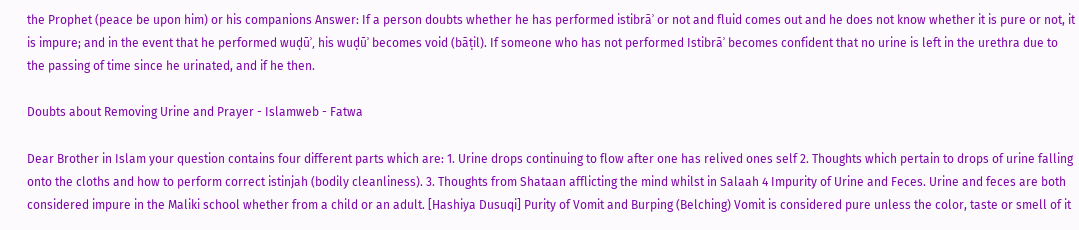the Prophet (peace be upon him) or his companions Answer: If a person doubts whether he has performed istibrāʾ or not and fluid comes out and he does not know whether it is pure or not, it is impure; and in the event that he performed wuḍūʾ, his wuḍūʾ becomes void (bāṭil). If someone who has not performed Istibrāʾ becomes confident that no urine is left in the urethra due to the passing of time since he urinated, and if he then.

Doubts about Removing Urine and Prayer - Islamweb - Fatwa

Dear Brother in Islam your question contains four different parts which are: 1. Urine drops continuing to flow after one has relived ones self 2. Thoughts which pertain to drops of urine falling onto the cloths and how to perform correct istinjah (bodily cleanliness). 3. Thoughts from Shataan afflicting the mind whilst in Salaah 4 Impurity of Urine and Feces. Urine and feces are both considered impure in the Maliki school whether from a child or an adult. [Hashiya Dusuqi] Purity of Vomit and Burping (Belching) Vomit is considered pure unless the color, taste or smell of it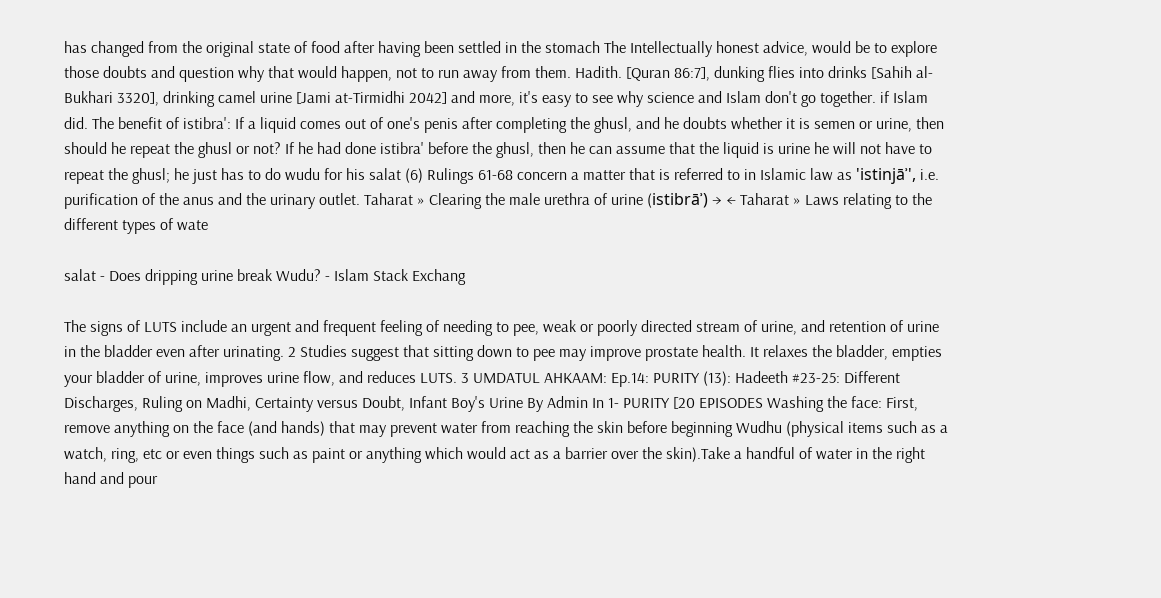has changed from the original state of food after having been settled in the stomach The Intellectually honest advice, would be to explore those doubts and question why that would happen, not to run away from them. Hadith. [Quran 86:7], dunking flies into drinks [Sahih al-Bukhari 3320], drinking camel urine [Jami at-Tirmidhi 2042] and more, it's easy to see why science and Islam don't go together. if Islam did. The benefit of istibra': If a liquid comes out of one's penis after completing the ghusl, and he doubts whether it is semen or urine, then should he repeat the ghusl or not? If he had done istibra' before the ghusl, then he can assume that the liquid is urine he will not have to repeat the ghusl; he just has to do wudu for his salat (6) Rulings 61-68 concern a matter that is referred to in Islamic law as 'istinjāʾ', i.e. purification of the anus and the urinary outlet. Taharat » Clearing the male urethra of urine (istibrāʾ) → ← Taharat » Laws relating to the different types of wate

salat - Does dripping urine break Wudu? - Islam Stack Exchang

The signs of LUTS include an urgent and frequent feeling of needing to pee, weak or poorly directed stream of urine, and retention of urine in the bladder even after urinating. 2 Studies suggest that sitting down to pee may improve prostate health. It relaxes the bladder, empties your bladder of urine, improves urine flow, and reduces LUTS. 3 UMDATUL AHKAAM: Ep.14: PURITY (13): Hadeeth #23-25: Different Discharges, Ruling on Madhi, Certainty versus Doubt, Infant Boy's Urine By Admin In 1- PURITY [20 EPISODES Washing the face: First, remove anything on the face (and hands) that may prevent water from reaching the skin before beginning Wudhu (physical items such as a watch, ring, etc or even things such as paint or anything which would act as a barrier over the skin).Take a handful of water in the right hand and pour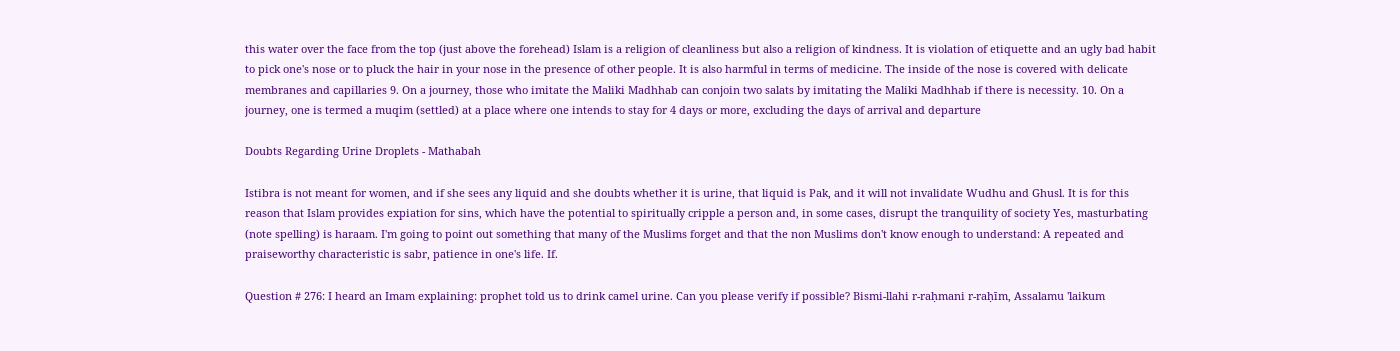this water over the face from the top (just above the forehead) Islam is a religion of cleanliness but also a religion of kindness. It is violation of etiquette and an ugly bad habit to pick one's nose or to pluck the hair in your nose in the presence of other people. It is also harmful in terms of medicine. The inside of the nose is covered with delicate membranes and capillaries 9. On a journey, those who imitate the Maliki Madhhab can conjoin two salats by imitating the Maliki Madhhab if there is necessity. 10. On a journey, one is termed a muqim (settled) at a place where one intends to stay for 4 days or more, excluding the days of arrival and departure

Doubts Regarding Urine Droplets - Mathabah

Istibra is not meant for women, and if she sees any liquid and she doubts whether it is urine, that liquid is Pak, and it will not invalidate Wudhu and Ghusl. It is for this reason that Islam provides expiation for sins, which have the potential to spiritually cripple a person and, in some cases, disrupt the tranquility of society Yes, masturbating (note spelling) is haraam. I'm going to point out something that many of the Muslims forget and that the non Muslims don't know enough to understand: A repeated and praiseworthy characteristic is sabr, patience in one's life. If.

Question # 276: I heard an Imam explaining: prophet told us to drink camel urine. Can you please verify if possible? Bismi-llahi r-raḥmani r-raḥīm, Assalamu 'laikum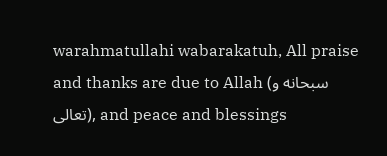warahmatullahi wabarakatuh, All praise and thanks are due to Allah (سبحانه و تعالى), and peace and blessings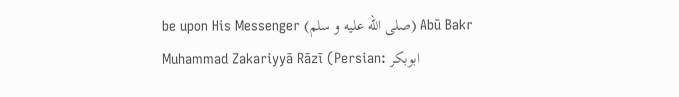be upon His Messenger (صلى الله عليه و سلم) Abū Bakr Muhammad Zakariyyā Rāzī (Persian: ابوبكر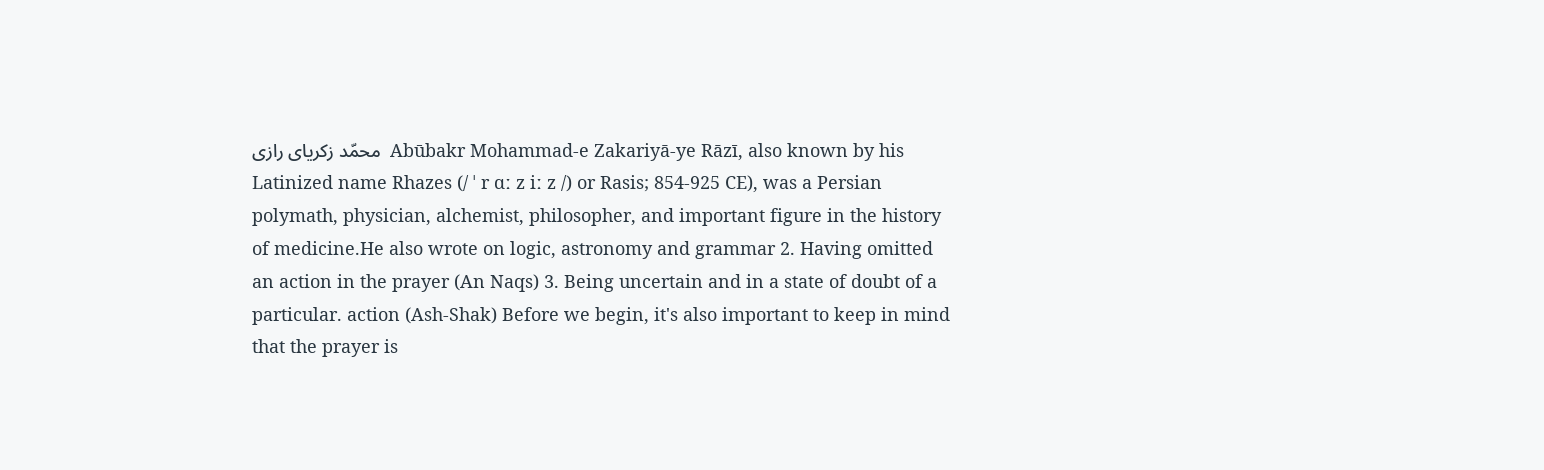محمّد زکرياى رازى  Abūbakr Mohammad-e Zakariyā-ye Rāzī, also known by his Latinized name Rhazes (/ ˈ r ɑː z iː z /) or Rasis; 854-925 CE), was a Persian polymath, physician, alchemist, philosopher, and important figure in the history of medicine.He also wrote on logic, astronomy and grammar 2. Having omitted an action in the prayer (An Naqs) 3. Being uncertain and in a state of doubt of a particular. action (Ash-Shak) Before we begin, it's also important to keep in mind that the prayer is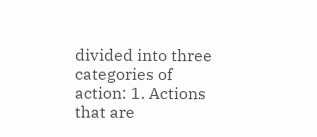divided into three categories of action: 1. Actions that are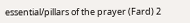essential/pillars of the prayer (Fard) 2